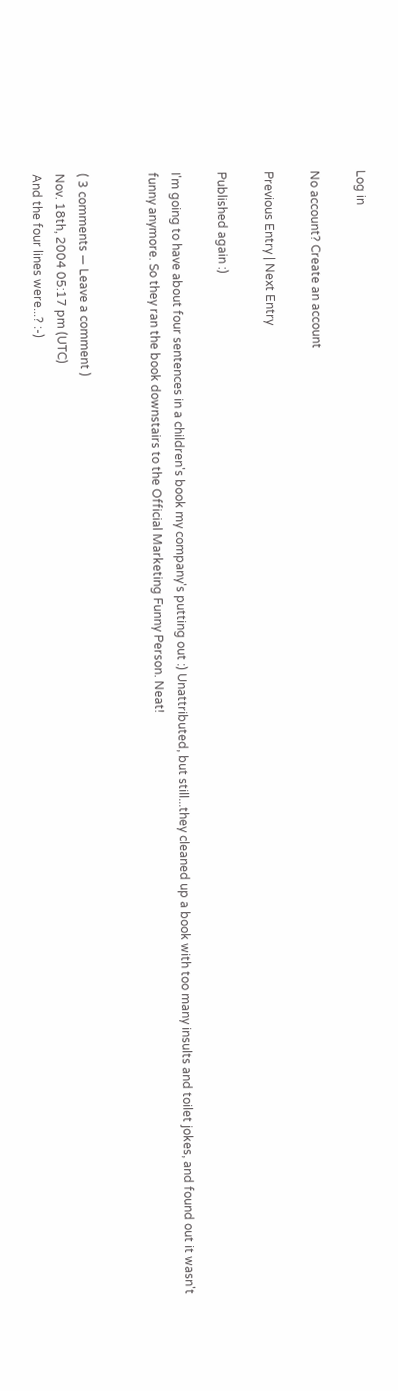Log in

No account? Create an account

Previous Entry | Next Entry

Published again :)

I'm going to have about four sentences in a children's book my company's putting out :) Unattributed, but still...they cleaned up a book with too many insults and toilet jokes, and found out it wasn't funny anymore. So they ran the book downstairs to the Official Marketing Funny Person. Neat!


( 3 comments — Leave a comment )
Nov. 18th, 2004 05:17 pm (UTC)
And the four lines were...? :-)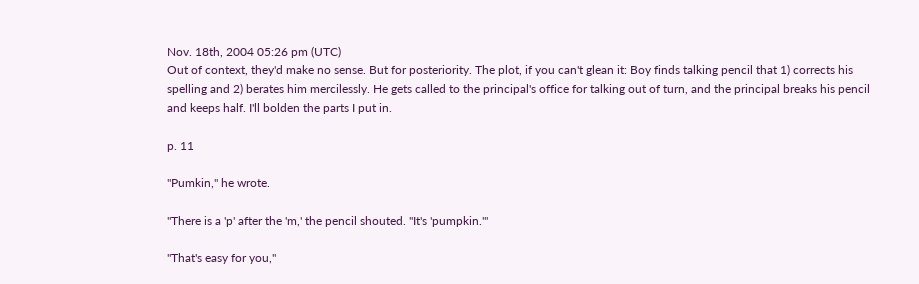Nov. 18th, 2004 05:26 pm (UTC)
Out of context, they'd make no sense. But for posteriority. The plot, if you can't glean it: Boy finds talking pencil that 1) corrects his spelling and 2) berates him mercilessly. He gets called to the principal's office for talking out of turn, and the principal breaks his pencil and keeps half. I'll bolden the parts I put in.

p. 11

"Pumkin," he wrote.

"There is a 'p' after the 'm,' the pencil shouted. "It's 'pumpkin.'"

"That's easy for you,"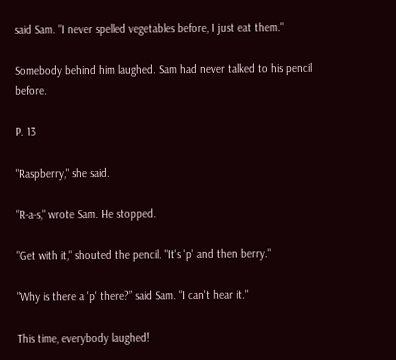said Sam. "I never spelled vegetables before, I just eat them."

Somebody behind him laughed. Sam had never talked to his pencil before.

P. 13

"Raspberry," she said.

"R-a-s," wrote Sam. He stopped.

"Get with it," shouted the pencil. "It's 'p' and then berry."

"Why is there a 'p' there?” said Sam. "I can't hear it."

This time, everybody laughed!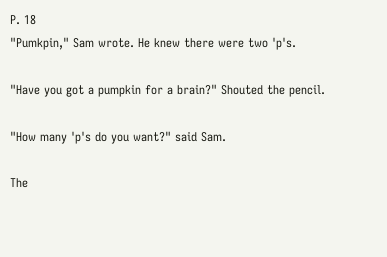P. 18
"Pumkpin," Sam wrote. He knew there were two 'p's.

"Have you got a pumpkin for a brain?" Shouted the pencil.

"How many 'p's do you want?" said Sam.

The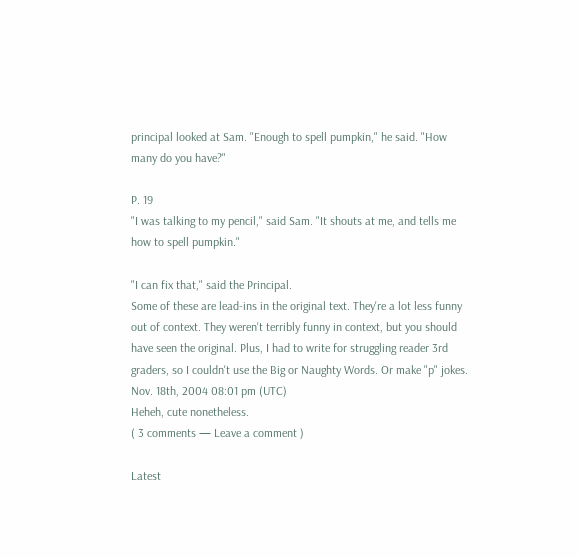principal looked at Sam. "Enough to spell pumpkin," he said. "How many do you have?"

P. 19
"I was talking to my pencil," said Sam. "It shouts at me, and tells me how to spell pumpkin."

"I can fix that," said the Principal.
Some of these are lead-ins in the original text. They're a lot less funny out of context. They weren't terribly funny in context, but you should have seen the original. Plus, I had to write for struggling reader 3rd graders, so I couldn't use the Big or Naughty Words. Or make "p" jokes.
Nov. 18th, 2004 08:01 pm (UTC)
Heheh, cute nonetheless.
( 3 comments — Leave a comment )

Latest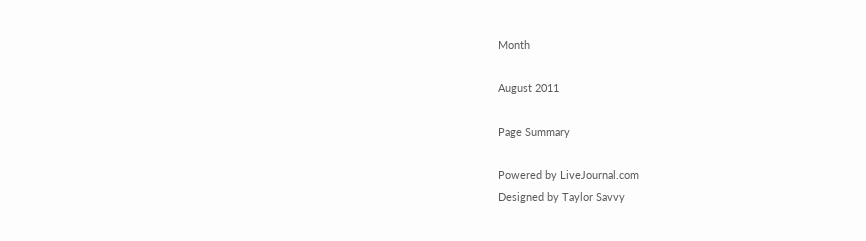Month

August 2011

Page Summary

Powered by LiveJournal.com
Designed by Taylor Savvy